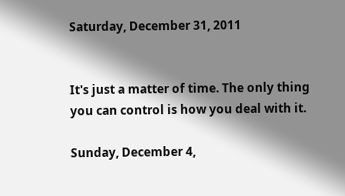Saturday, December 31, 2011


It's just a matter of time. The only thing you can control is how you deal with it.

Sunday, December 4,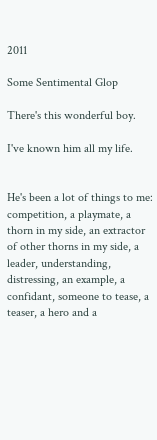2011

Some Sentimental Glop

There's this wonderful boy.

I've known him all my life.


He's been a lot of things to me: competition, a playmate, a thorn in my side, an extractor of other thorns in my side, a leader, understanding, distressing, an example, a confidant, someone to tease, a teaser, a hero and a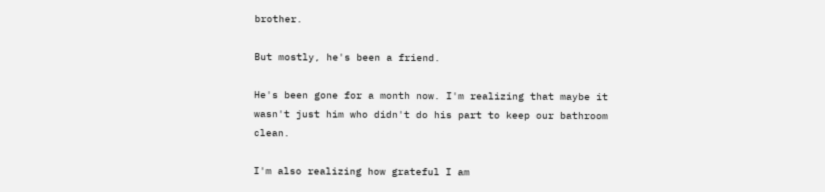brother.

But mostly, he's been a friend.

He's been gone for a month now. I'm realizing that maybe it wasn't just him who didn't do his part to keep our bathroom clean.

I'm also realizing how grateful I am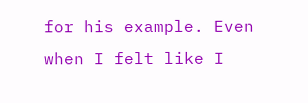for his example. Even when I felt like I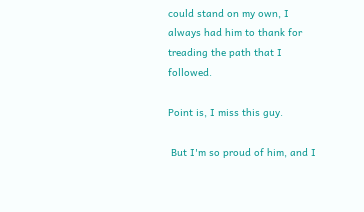could stand on my own, I always had him to thank for treading the path that I followed.

Point is, I miss this guy.

 But I'm so proud of him, and I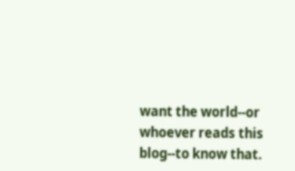want the world--or whoever reads this blog--to know that.